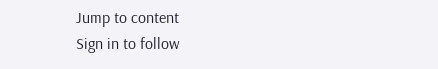Jump to content
Sign in to follow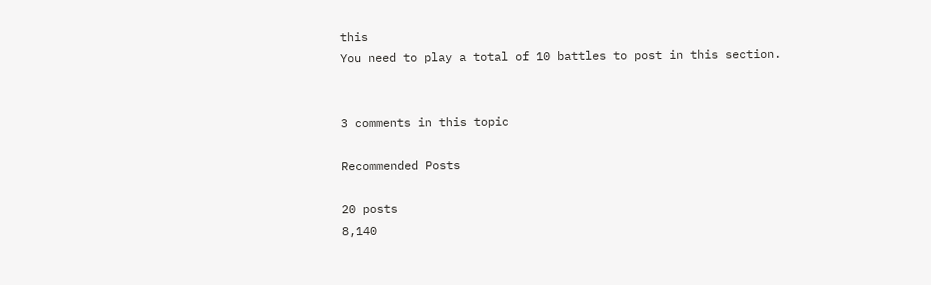this
You need to play a total of 10 battles to post in this section.


3 comments in this topic

Recommended Posts

20 posts
8,140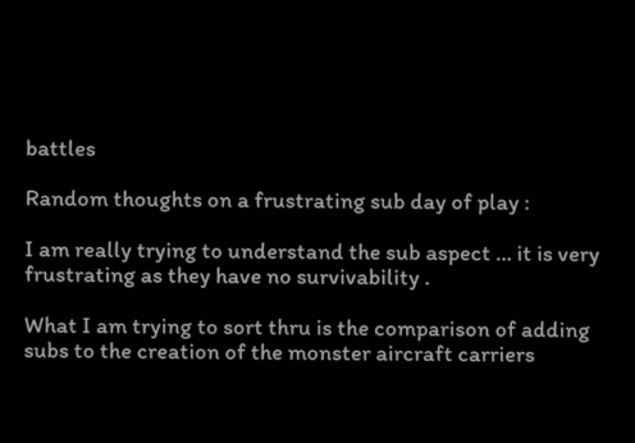battles

Random thoughts on a frustrating sub day of play :

I am really trying to understand the sub aspect … it is very frustrating as they have no survivability .

What I am trying to sort thru is the comparison of adding subs to the creation of the monster aircraft carriers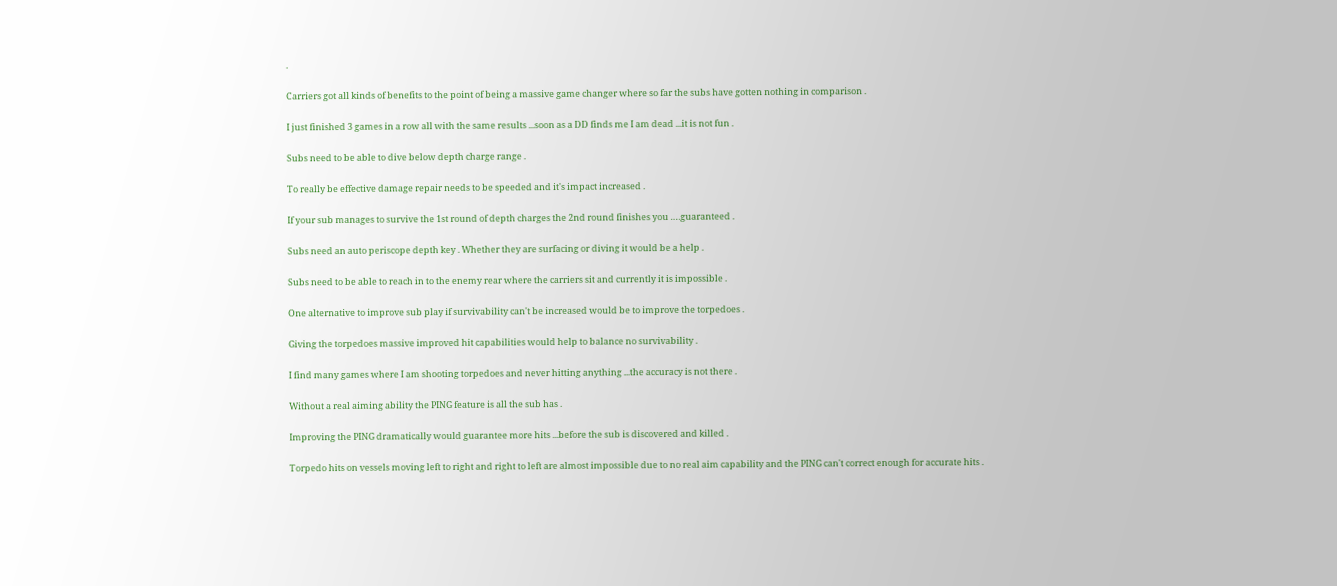.

Carriers got all kinds of benefits to the point of being a massive game changer where so far the subs have gotten nothing in comparison .

I just finished 3 games in a row all with the same results ...soon as a DD finds me I am dead ...it is not fun .

Subs need to be able to dive below depth charge range .

To really be effective damage repair needs to be speeded and it's impact increased .

If your sub manages to survive the 1st round of depth charges the 2nd round finishes you ….guaranteed .

Subs need an auto periscope depth key . Whether they are surfacing or diving it would be a help .

Subs need to be able to reach in to the enemy rear where the carriers sit and currently it is impossible .

One alternative to improve sub play if survivability can't be increased would be to improve the torpedoes .

Giving the torpedoes massive improved hit capabilities would help to balance no survivability .

I find many games where I am shooting torpedoes and never hitting anything ...the accuracy is not there .

Without a real aiming ability the PING feature is all the sub has .

Improving the PING dramatically would guarantee more hits ...before the sub is discovered and killed .

Torpedo hits on vessels moving left to right and right to left are almost impossible due to no real aim capability and the PING can't correct enough for accurate hits .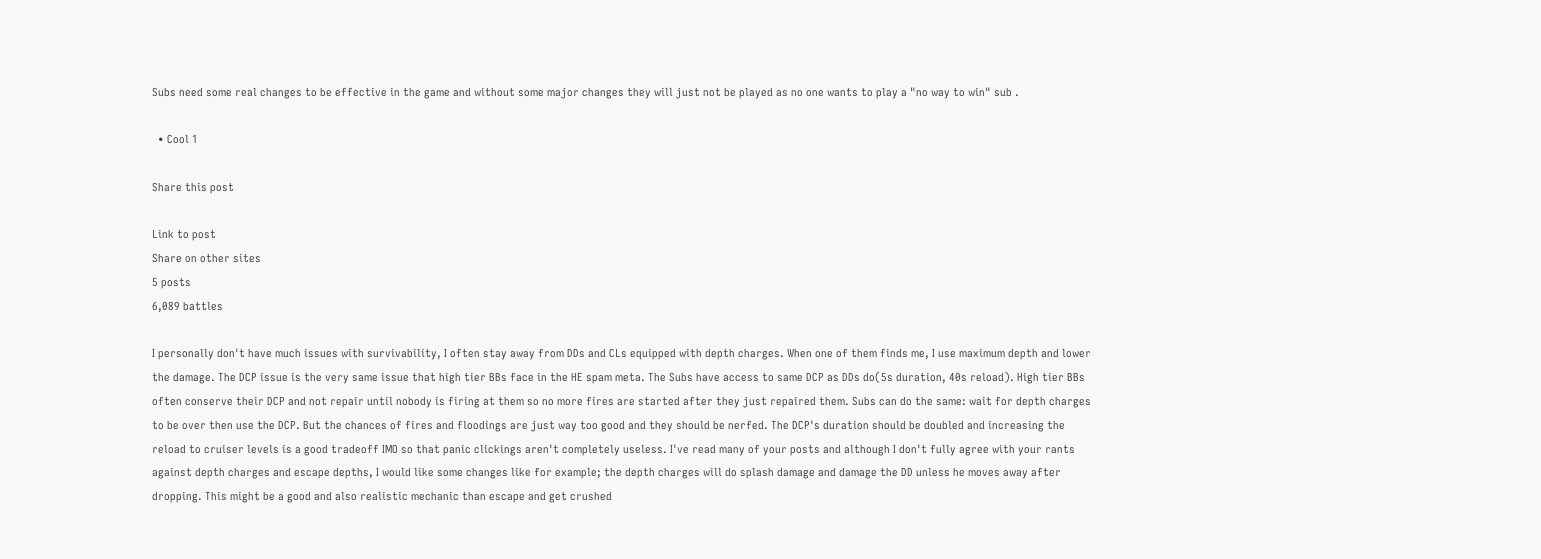Subs need some real changes to be effective in the game and without some major changes they will just not be played as no one wants to play a "no way to win" sub .

  • Cool 1

Share this post

Link to post
Share on other sites
5 posts
6,089 battles

I personally don't have much issues with survivability, I often stay away from DDs and CLs equipped with depth charges. When one of them finds me, I use maximum depth and lower the damage. The DCP issue is the very same issue that high tier BBs face in the HE spam meta. The Subs have access to same DCP as DDs do(5s duration, 40s reload). High tier BBs often conserve their DCP and not repair until nobody is firing at them so no more fires are started after they just repaired them. Subs can do the same: wait for depth charges to be over then use the DCP. But the chances of fires and floodings are just way too good and they should be nerfed. The DCP's duration should be doubled and increasing the reload to cruiser levels is a good tradeoff IMO so that panic clickings aren't completely useless. I've read many of your posts and although I don't fully agree with your rants against depth charges and escape depths, I would like some changes like for example; the depth charges will do splash damage and damage the DD unless he moves away after dropping. This might be a good and also realistic mechanic than escape and get crushed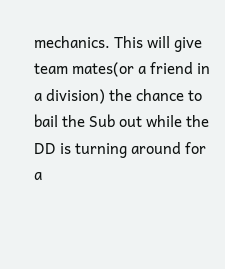mechanics. This will give team mates(or a friend in a division) the chance to bail the Sub out while the DD is turning around for a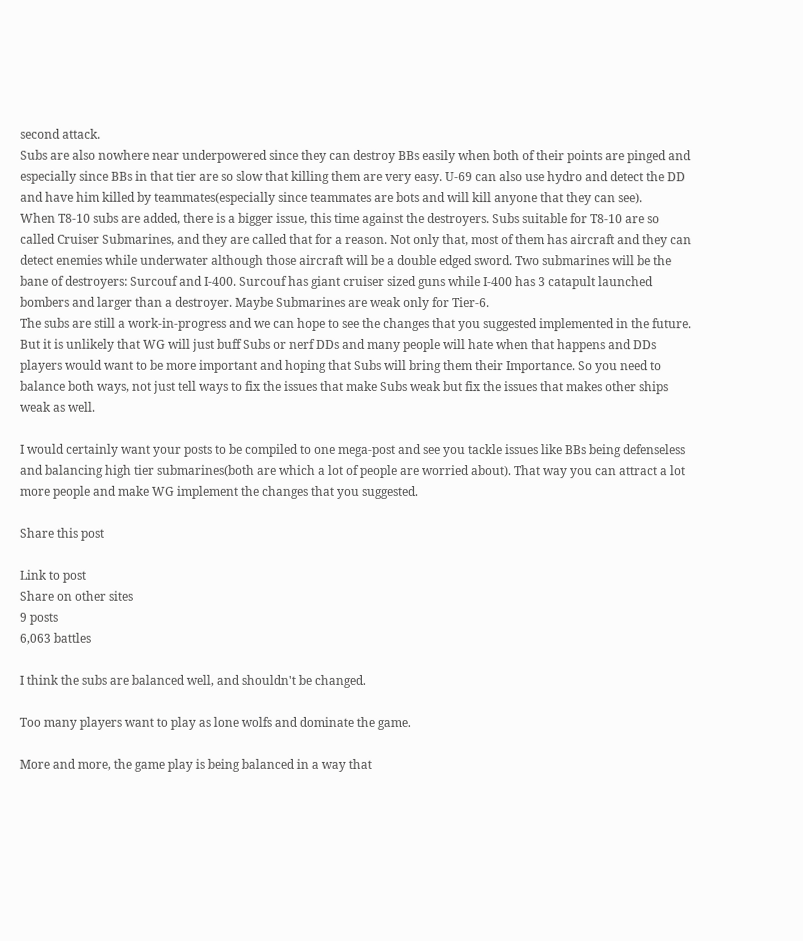second attack.
Subs are also nowhere near underpowered since they can destroy BBs easily when both of their points are pinged and especially since BBs in that tier are so slow that killing them are very easy. U-69 can also use hydro and detect the DD and have him killed by teammates(especially since teammates are bots and will kill anyone that they can see).
When T8-10 subs are added, there is a bigger issue, this time against the destroyers. Subs suitable for T8-10 are so called Cruiser Submarines, and they are called that for a reason. Not only that, most of them has aircraft and they can detect enemies while underwater although those aircraft will be a double edged sword. Two submarines will be the bane of destroyers: Surcouf and I-400. Surcouf has giant cruiser sized guns while I-400 has 3 catapult launched bombers and larger than a destroyer. Maybe Submarines are weak only for Tier-6.
The subs are still a work-in-progress and we can hope to see the changes that you suggested implemented in the future. But it is unlikely that WG will just buff Subs or nerf DDs and many people will hate when that happens and DDs players would want to be more important and hoping that Subs will bring them their Importance. So you need to balance both ways, not just tell ways to fix the issues that make Subs weak but fix the issues that makes other ships weak as well.

I would certainly want your posts to be compiled to one mega-post and see you tackle issues like BBs being defenseless and balancing high tier submarines(both are which a lot of people are worried about). That way you can attract a lot more people and make WG implement the changes that you suggested.

Share this post

Link to post
Share on other sites
9 posts
6,063 battles

I think the subs are balanced well, and shouldn't be changed.

Too many players want to play as lone wolfs and dominate the game.

More and more, the game play is being balanced in a way that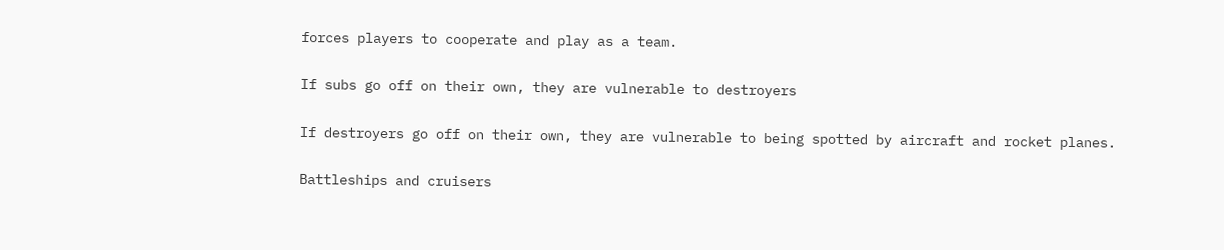forces players to cooperate and play as a team.

If subs go off on their own, they are vulnerable to destroyers

If destroyers go off on their own, they are vulnerable to being spotted by aircraft and rocket planes.

Battleships and cruisers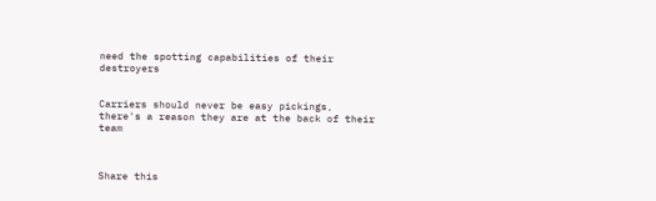need the spotting capabilities of their destroyers


Carriers should never be easy pickings, there's a reason they are at the back of their team



Share this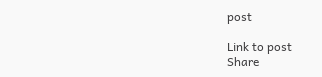post

Link to post
Share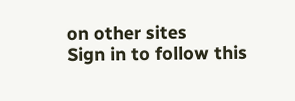on other sites
Sign in to follow this